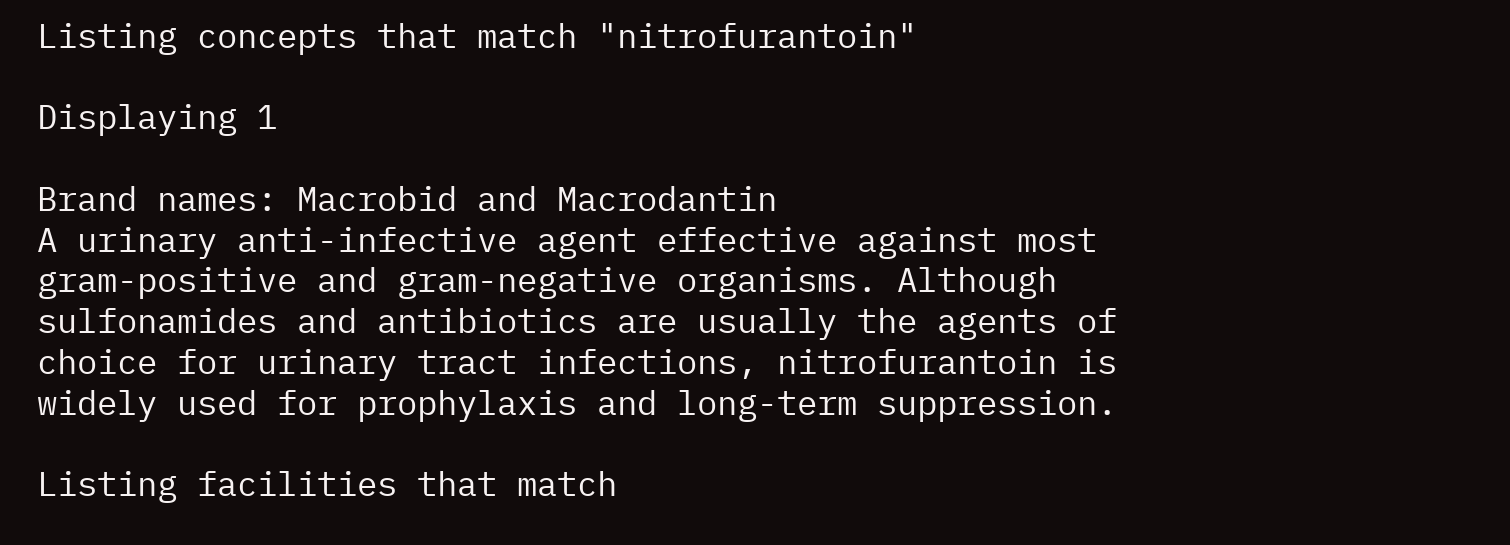Listing concepts that match "nitrofurantoin"

Displaying 1

Brand names: Macrobid and Macrodantin
A urinary anti-infective agent effective against most gram-positive and gram-negative organisms. Although sulfonamides and antibiotics are usually the agents of choice for urinary tract infections, nitrofurantoin is widely used for prophylaxis and long-term suppression.

Listing facilities that match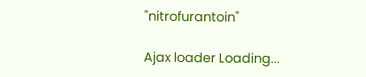"nitrofurantoin"

Ajax loader Loading...